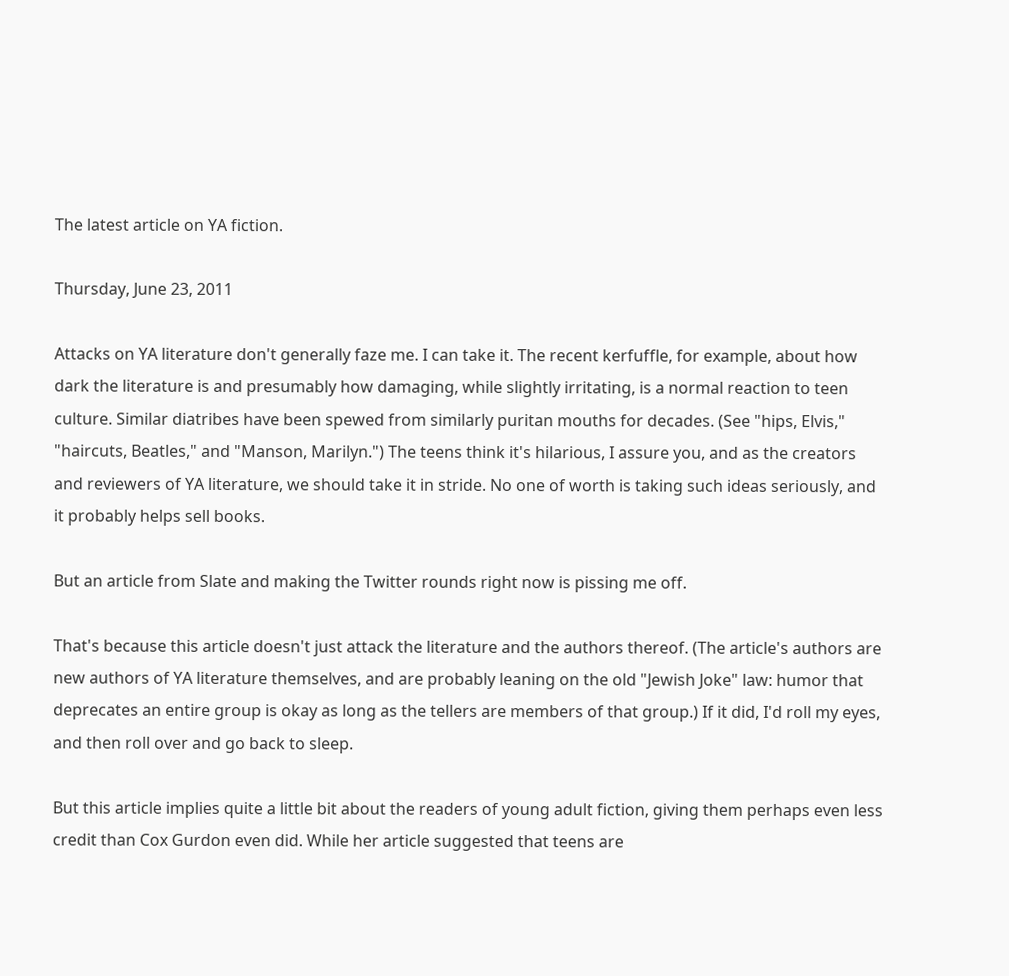The latest article on YA fiction.

Thursday, June 23, 2011

Attacks on YA literature don't generally faze me. I can take it. The recent kerfuffle, for example, about how dark the literature is and presumably how damaging, while slightly irritating, is a normal reaction to teen culture. Similar diatribes have been spewed from similarly puritan mouths for decades. (See "hips, Elvis," "haircuts, Beatles," and "Manson, Marilyn.") The teens think it's hilarious, I assure you, and as the creators and reviewers of YA literature, we should take it in stride. No one of worth is taking such ideas seriously, and it probably helps sell books.

But an article from Slate and making the Twitter rounds right now is pissing me off.

That's because this article doesn't just attack the literature and the authors thereof. (The article's authors are new authors of YA literature themselves, and are probably leaning on the old "Jewish Joke" law: humor that deprecates an entire group is okay as long as the tellers are members of that group.) If it did, I'd roll my eyes, and then roll over and go back to sleep.

But this article implies quite a little bit about the readers of young adult fiction, giving them perhaps even less credit than Cox Gurdon even did. While her article suggested that teens are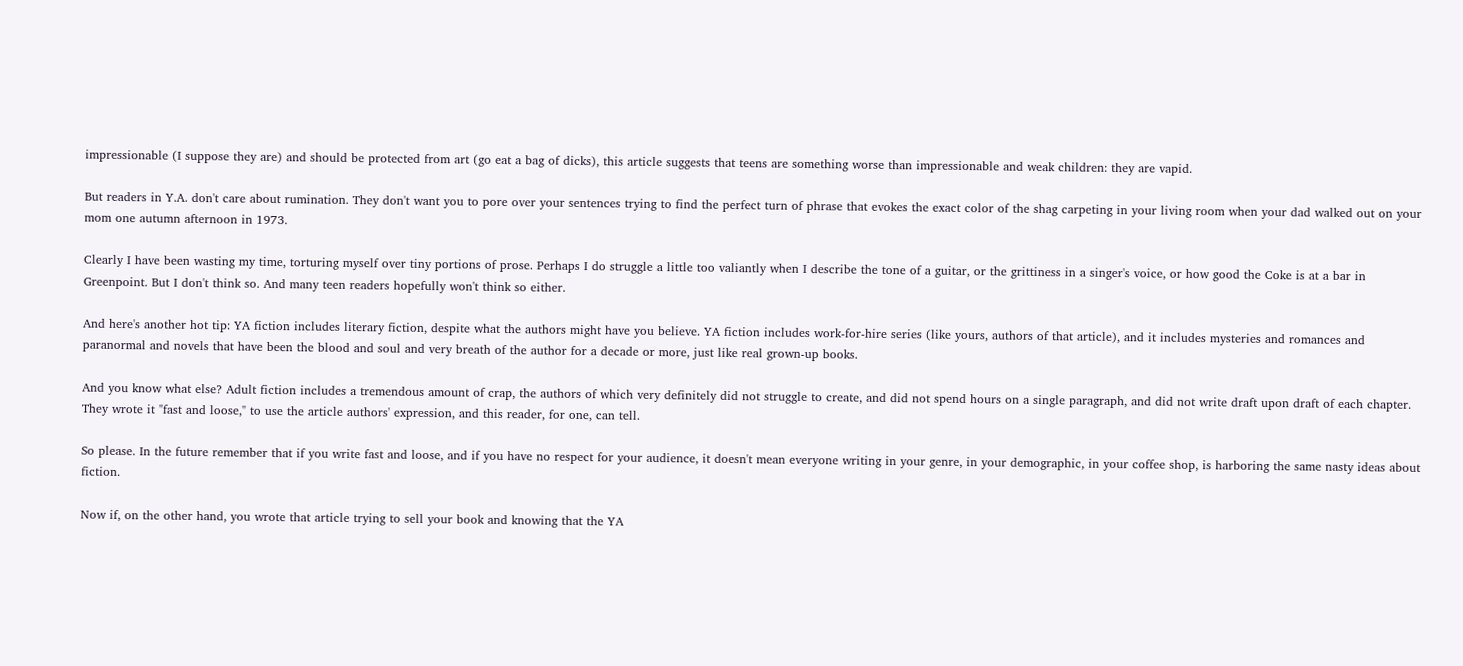impressionable (I suppose they are) and should be protected from art (go eat a bag of dicks), this article suggests that teens are something worse than impressionable and weak children: they are vapid.

But readers in Y.A. don't care about rumination. They don't want you to pore over your sentences trying to find the perfect turn of phrase that evokes the exact color of the shag carpeting in your living room when your dad walked out on your mom one autumn afternoon in 1973.

Clearly I have been wasting my time, torturing myself over tiny portions of prose. Perhaps I do struggle a little too valiantly when I describe the tone of a guitar, or the grittiness in a singer's voice, or how good the Coke is at a bar in Greenpoint. But I don't think so. And many teen readers hopefully won't think so either.

And here's another hot tip: YA fiction includes literary fiction, despite what the authors might have you believe. YA fiction includes work-for-hire series (like yours, authors of that article), and it includes mysteries and romances and paranormal and novels that have been the blood and soul and very breath of the author for a decade or more, just like real grown-up books.

And you know what else? Adult fiction includes a tremendous amount of crap, the authors of which very definitely did not struggle to create, and did not spend hours on a single paragraph, and did not write draft upon draft of each chapter. They wrote it "fast and loose," to use the article authors' expression, and this reader, for one, can tell.

So please. In the future remember that if you write fast and loose, and if you have no respect for your audience, it doesn't mean everyone writing in your genre, in your demographic, in your coffee shop, is harboring the same nasty ideas about fiction.

Now if, on the other hand, you wrote that article trying to sell your book and knowing that the YA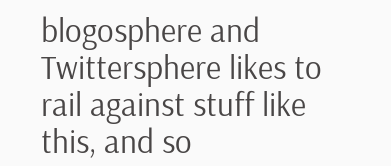blogosphere and Twittersphere likes to rail against stuff like this, and so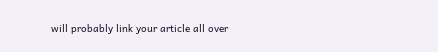will probably link your article all over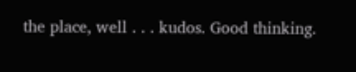the place, well . . . kudos. Good thinking.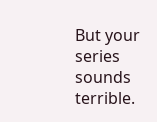But your series sounds terrible.